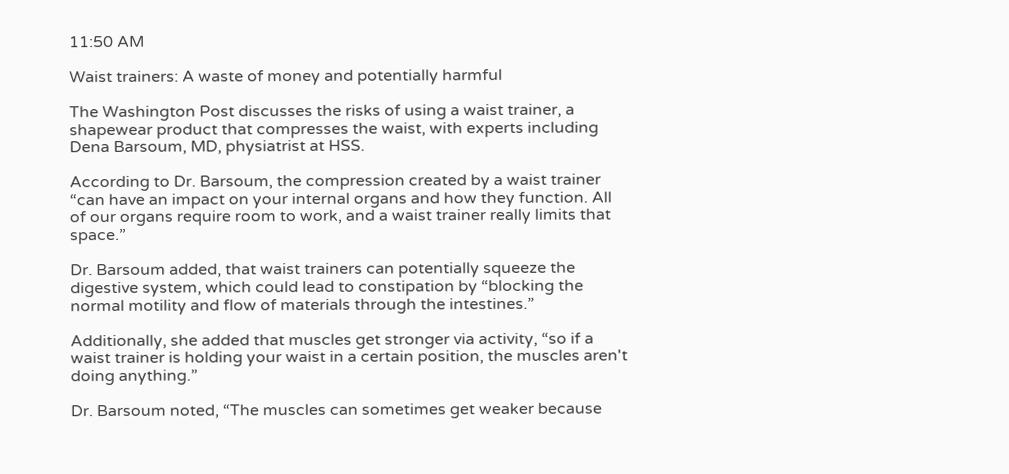11:50 AM

Waist trainers: A waste of money and potentially harmful

The Washington Post discusses the risks of using a waist trainer, a shapewear product that compresses the waist, with experts including Dena Barsoum, MD, physiatrist at HSS.

According to Dr. Barsoum, the compression created by a waist trainer “can have an impact on your internal organs and how they function. All of our organs require room to work, and a waist trainer really limits that space.”

Dr. Barsoum added, that waist trainers can potentially squeeze the digestive system, which could lead to constipation by “blocking the normal motility and flow of materials through the intestines.”

Additionally, she added that muscles get stronger via activity, “so if a waist trainer is holding your waist in a certain position, the muscles aren't doing anything.”

Dr. Barsoum noted, “The muscles can sometimes get weaker because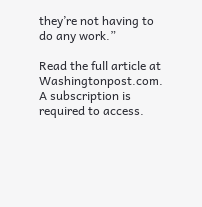they’re not having to do any work.”

Read the full article at Washingtonpost.com. A subscription is required to access.